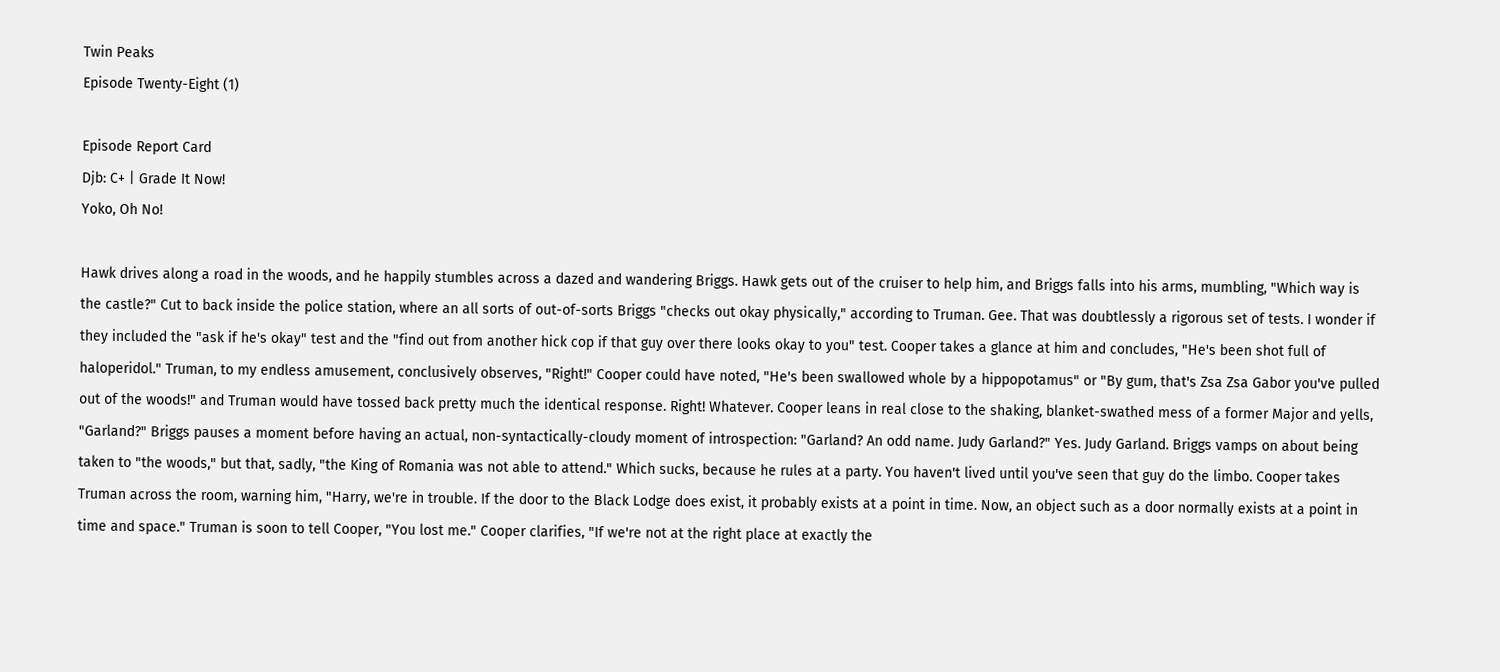Twin Peaks
Episode Twenty-Eight (1)

Episode Report Card
Djb: C+ | Grade It Now!
Yoko, Oh No!

Hawk drives along a road in the woods, and he happily stumbles across a dazed and wandering Briggs. Hawk gets out of the cruiser to help him, and Briggs falls into his arms, mumbling, "Which way is the castle?" Cut to back inside the police station, where an all sorts of out-of-sorts Briggs "checks out okay physically," according to Truman. Gee. That was doubtlessly a rigorous set of tests. I wonder if they included the "ask if he's okay" test and the "find out from another hick cop if that guy over there looks okay to you" test. Cooper takes a glance at him and concludes, "He's been shot full of haloperidol." Truman, to my endless amusement, conclusively observes, "Right!" Cooper could have noted, "He's been swallowed whole by a hippopotamus" or "By gum, that's Zsa Zsa Gabor you've pulled out of the woods!" and Truman would have tossed back pretty much the identical response. Right! Whatever. Cooper leans in real close to the shaking, blanket-swathed mess of a former Major and yells, "Garland?" Briggs pauses a moment before having an actual, non-syntactically-cloudy moment of introspection: "Garland? An odd name. Judy Garland?" Yes. Judy Garland. Briggs vamps on about being taken to "the woods," but that, sadly, "the King of Romania was not able to attend." Which sucks, because he rules at a party. You haven't lived until you've seen that guy do the limbo. Cooper takes Truman across the room, warning him, "Harry, we're in trouble. If the door to the Black Lodge does exist, it probably exists at a point in time. Now, an object such as a door normally exists at a point in time and space." Truman is soon to tell Cooper, "You lost me." Cooper clarifies, "If we're not at the right place at exactly the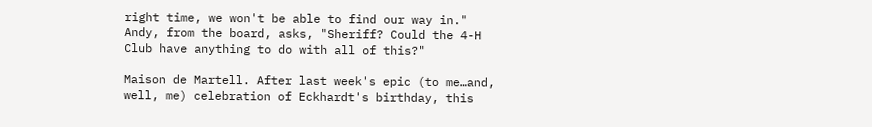right time, we won't be able to find our way in." Andy, from the board, asks, "Sheriff? Could the 4-H Club have anything to do with all of this?"

Maison de Martell. After last week's epic (to me…and, well, me) celebration of Eckhardt's birthday, this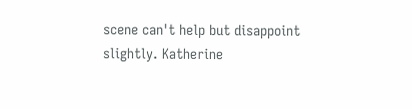scene can't help but disappoint slightly. Katherine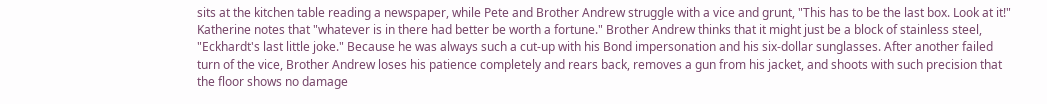sits at the kitchen table reading a newspaper, while Pete and Brother Andrew struggle with a vice and grunt, "This has to be the last box. Look at it!" Katherine notes that "whatever is in there had better be worth a fortune." Brother Andrew thinks that it might just be a block of stainless steel, "Eckhardt's last little joke." Because he was always such a cut-up with his Bond impersonation and his six-dollar sunglasses. After another failed turn of the vice, Brother Andrew loses his patience completely and rears back, removes a gun from his jacket, and shoots with such precision that the floor shows no damage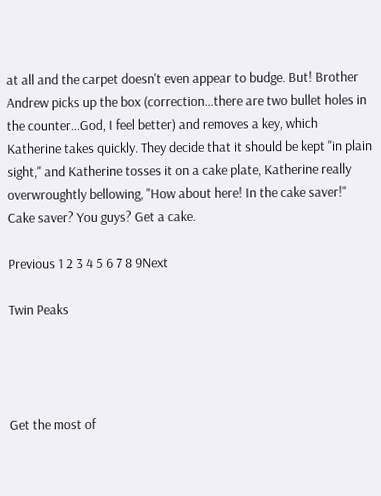at all and the carpet doesn't even appear to budge. But! Brother Andrew picks up the box (correction…there are two bullet holes in the counter…God, I feel better) and removes a key, which Katherine takes quickly. They decide that it should be kept "in plain sight," and Katherine tosses it on a cake plate, Katherine really overwroughtly bellowing, "How about here! In the cake saver!" Cake saver? You guys? Get a cake.

Previous 1 2 3 4 5 6 7 8 9Next

Twin Peaks




Get the most of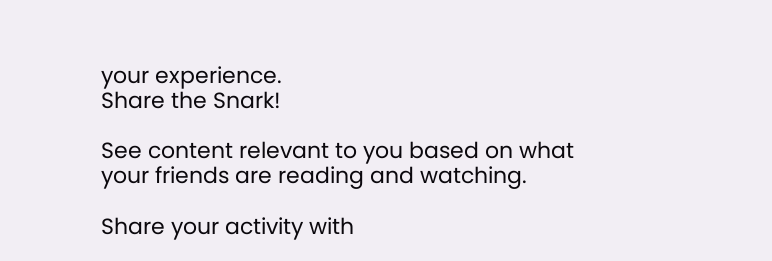your experience.
Share the Snark!

See content relevant to you based on what your friends are reading and watching.

Share your activity with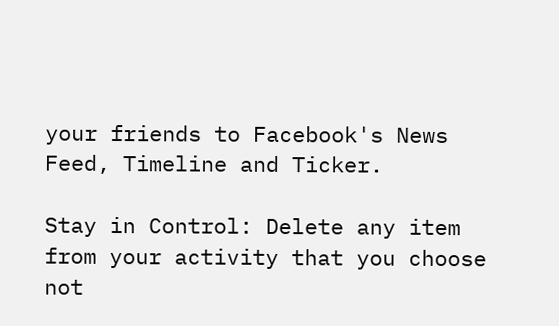your friends to Facebook's News Feed, Timeline and Ticker.

Stay in Control: Delete any item from your activity that you choose not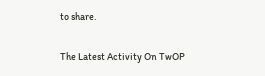to share.

The Latest Activity On TwOP